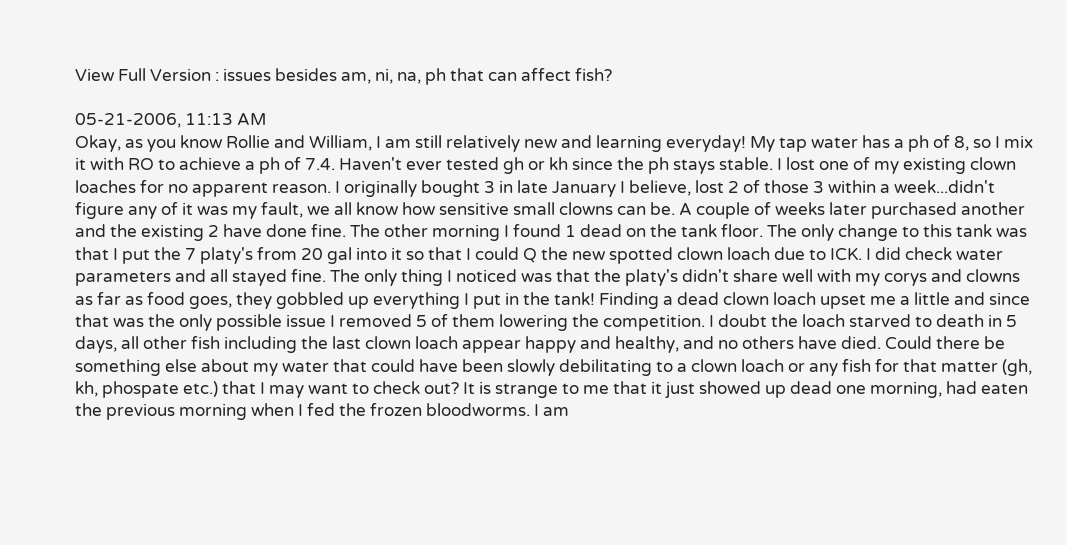View Full Version : issues besides am, ni, na, ph that can affect fish?

05-21-2006, 11:13 AM
Okay, as you know Rollie and William, I am still relatively new and learning everyday! My tap water has a ph of 8, so I mix it with RO to achieve a ph of 7.4. Haven't ever tested gh or kh since the ph stays stable. I lost one of my existing clown loaches for no apparent reason. I originally bought 3 in late January I believe, lost 2 of those 3 within a week...didn't figure any of it was my fault, we all know how sensitive small clowns can be. A couple of weeks later purchased another and the existing 2 have done fine. The other morning I found 1 dead on the tank floor. The only change to this tank was that I put the 7 platy's from 20 gal into it so that I could Q the new spotted clown loach due to ICK. I did check water parameters and all stayed fine. The only thing I noticed was that the platy's didn't share well with my corys and clowns as far as food goes, they gobbled up everything I put in the tank! Finding a dead clown loach upset me a little and since that was the only possible issue I removed 5 of them lowering the competition. I doubt the loach starved to death in 5 days, all other fish including the last clown loach appear happy and healthy, and no others have died. Could there be something else about my water that could have been slowly debilitating to a clown loach or any fish for that matter (gh, kh, phospate etc.) that I may want to check out? It is strange to me that it just showed up dead one morning, had eaten the previous morning when I fed the frozen bloodworms. I am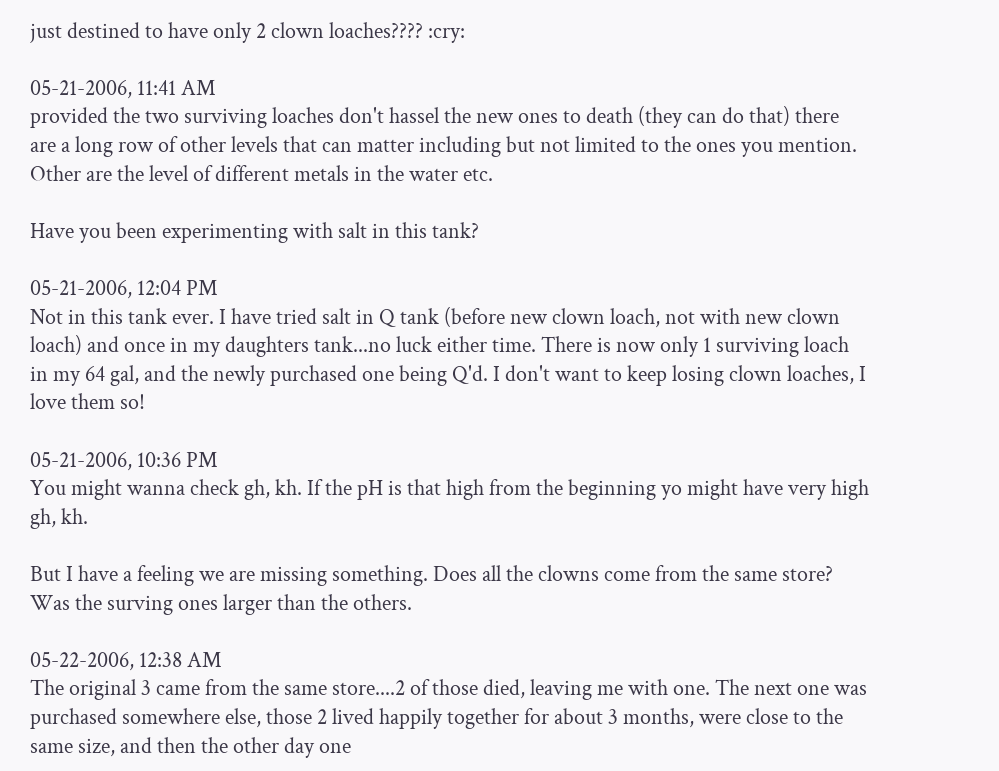just destined to have only 2 clown loaches???? :cry:

05-21-2006, 11:41 AM
provided the two surviving loaches don't hassel the new ones to death (they can do that) there are a long row of other levels that can matter including but not limited to the ones you mention. Other are the level of different metals in the water etc.

Have you been experimenting with salt in this tank?

05-21-2006, 12:04 PM
Not in this tank ever. I have tried salt in Q tank (before new clown loach, not with new clown loach) and once in my daughters tank...no luck either time. There is now only 1 surviving loach in my 64 gal, and the newly purchased one being Q'd. I don't want to keep losing clown loaches, I love them so!

05-21-2006, 10:36 PM
You might wanna check gh, kh. If the pH is that high from the beginning yo might have very high gh, kh.

But I have a feeling we are missing something. Does all the clowns come from the same store? Was the surving ones larger than the others.

05-22-2006, 12:38 AM
The original 3 came from the same store....2 of those died, leaving me with one. The next one was purchased somewhere else, those 2 lived happily together for about 3 months, were close to the same size, and then the other day one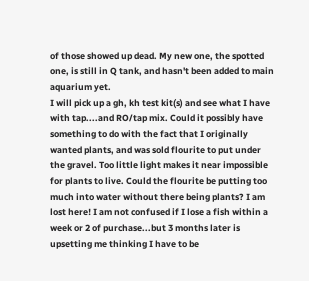of those showed up dead. My new one, the spotted one, is still in Q tank, and hasn't been added to main aquarium yet.
I will pick up a gh, kh test kit(s) and see what I have with tap....and RO/tap mix. Could it possibly have something to do with the fact that I originally wanted plants, and was sold flourite to put under the gravel. Too little light makes it near impossible for plants to live. Could the flourite be putting too much into water without there being plants? I am lost here! I am not confused if I lose a fish within a week or 2 of purchase...but 3 months later is upsetting me thinking I have to be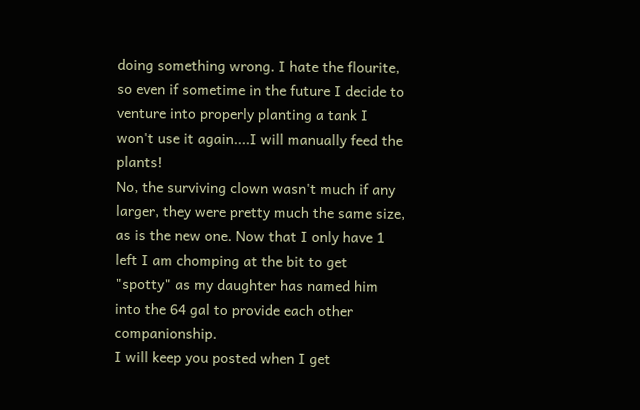doing something wrong. I hate the flourite, so even if sometime in the future I decide to venture into properly planting a tank I won't use it again....I will manually feed the plants!
No, the surviving clown wasn't much if any larger, they were pretty much the same size, as is the new one. Now that I only have 1 left I am chomping at the bit to get "spotty" as my daughter has named him into the 64 gal to provide each other companionship.
I will keep you posted when I get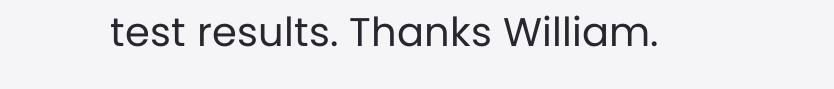test results. Thanks William.